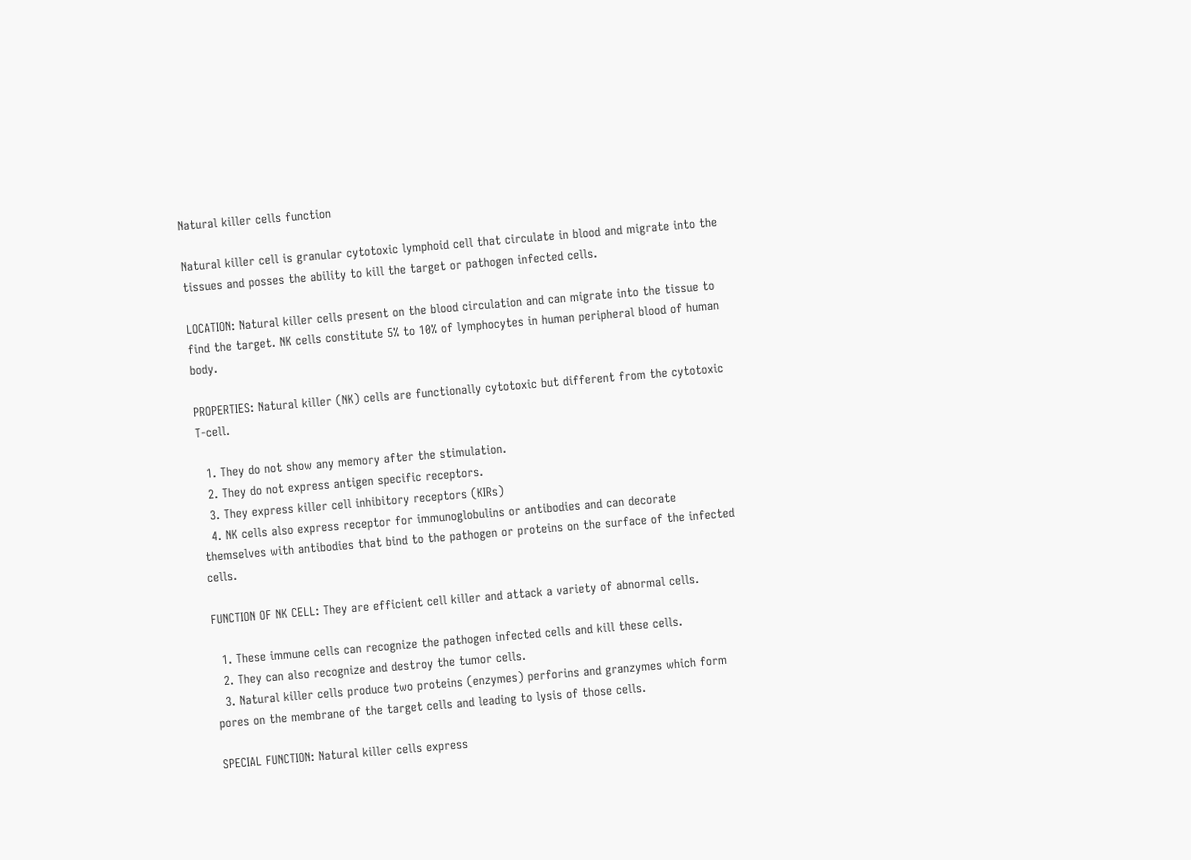Natural killer cells function

Natural killer cell is granular cytotoxic lymphoid cell that circulate in blood and migrate into the tissues and posses the ability to kill the target or pathogen infected cells.

LOCATION: Natural killer cells present on the blood circulation and can migrate into the tissue to find the target. NK cells constitute 5% to 10% of lymphocytes in human peripheral blood of human body.

PROPERTIES: Natural killer (NK) cells are functionally cytotoxic but different from the cytotoxic T-cell.

  1. They do not show any memory after the stimulation.
  2. They do not express antigen specific receptors.
  3. They express killer cell inhibitory receptors (KIRs)
  4. NK cells also express receptor for immunoglobulins or antibodies and can decorate themselves with antibodies that bind to the pathogen or proteins on the surface of the infected cells.

FUNCTION OF NK CELL: They are efficient cell killer and attack a variety of abnormal cells.

  1. These immune cells can recognize the pathogen infected cells and kill these cells.
  2. They can also recognize and destroy the tumor cells.
  3. Natural killer cells produce two proteins (enzymes) perforins and granzymes which form pores on the membrane of the target cells and leading to lysis of those cells.

SPECIAL FUNCTION: Natural killer cells express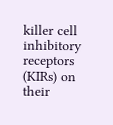killer cell inhibitory receptors (KIRs) on their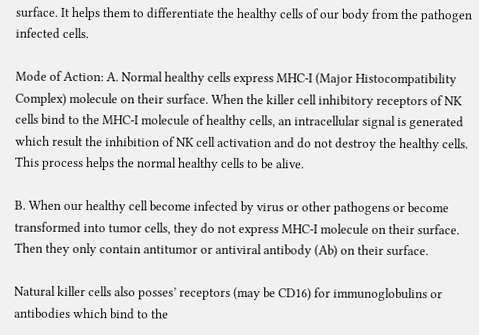surface. It helps them to differentiate the healthy cells of our body from the pathogen infected cells.

Mode of Action: A. Normal healthy cells express MHC-I (Major Histocompatibility Complex) molecule on their surface. When the killer cell inhibitory receptors of NK cells bind to the MHC-I molecule of healthy cells, an intracellular signal is generated which result the inhibition of NK cell activation and do not destroy the healthy cells. This process helps the normal healthy cells to be alive.

B. When our healthy cell become infected by virus or other pathogens or become transformed into tumor cells, they do not express MHC-I molecule on their surface. Then they only contain antitumor or antiviral antibody (Ab) on their surface.

Natural killer cells also posses’ receptors (may be CD16) for immunoglobulins or antibodies which bind to the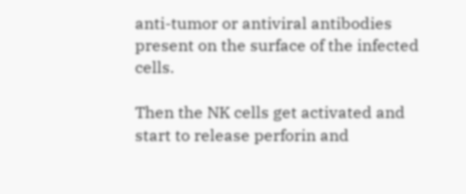anti-tumor or antiviral antibodies present on the surface of the infected cells.

Then the NK cells get activated and start to release perforin and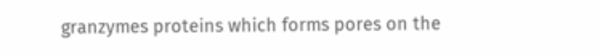granzymes proteins which forms pores on the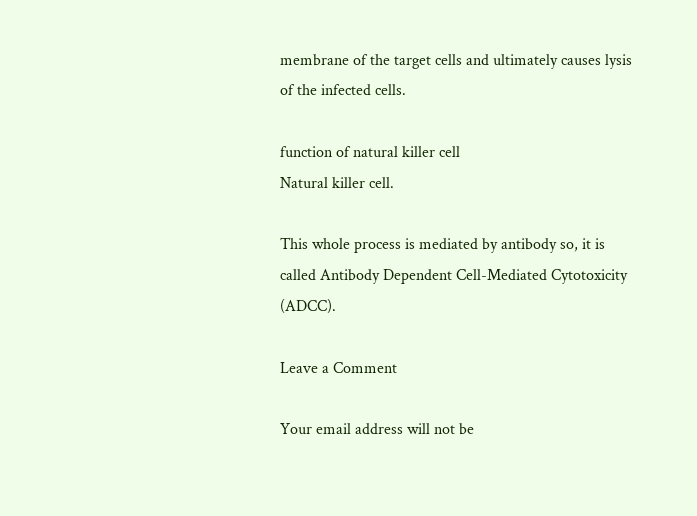membrane of the target cells and ultimately causes lysis of the infected cells.

function of natural killer cell
Natural killer cell.

This whole process is mediated by antibody so, it is called Antibody Dependent Cell-Mediated Cytotoxicity (ADCC).

Leave a Comment

Your email address will not be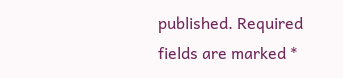published. Required fields are marked *